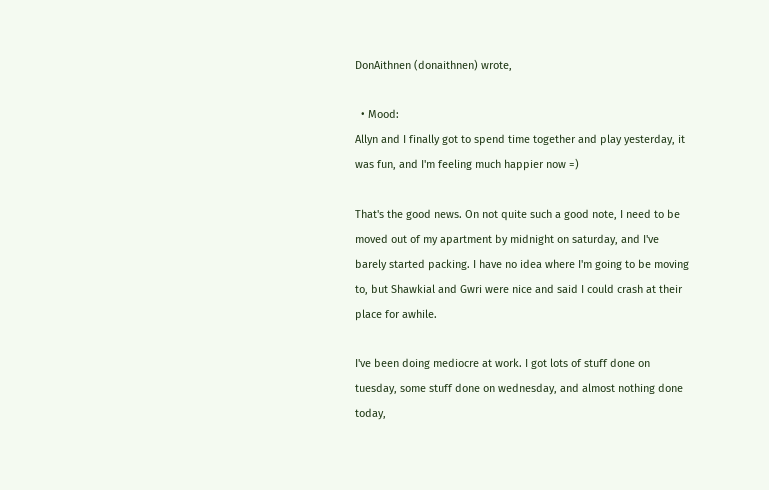DonAithnen (donaithnen) wrote,

  • Mood:
Allyn and I finally got to spend time together and play yesterday, it was fun, and I'm feeling much happier now =)

That's the good news. On not quite such a good note, I need to be moved out of my apartment by midnight on saturday, and I've barely started packing. I have no idea where I'm going to be moving to, but Shawkial and Gwri were nice and said I could crash at their place for awhile.

I've been doing mediocre at work. I got lots of stuff done on tuesday, some stuff done on wednesday, and almost nothing done today,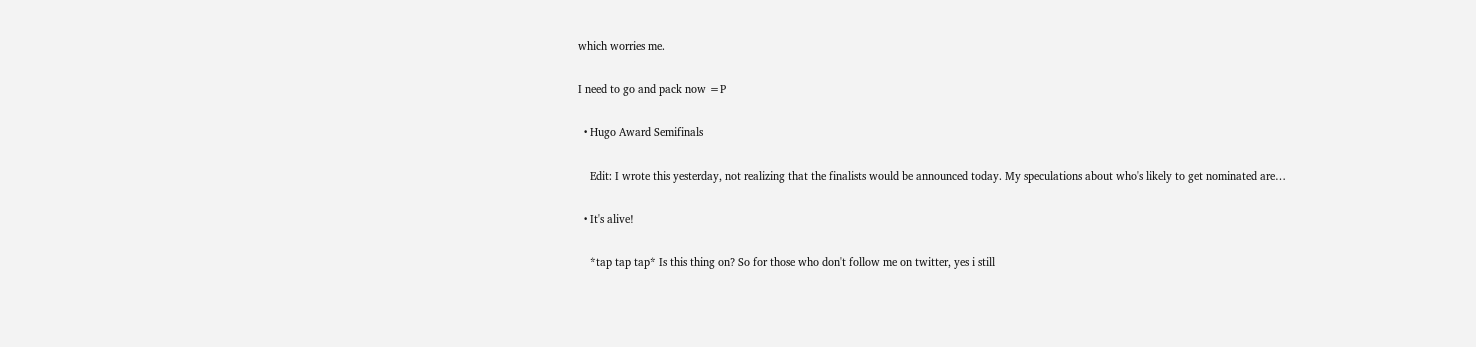which worries me.

I need to go and pack now =P

  • Hugo Award Semifinals

    Edit: I wrote this yesterday, not realizing that the finalists would be announced today. My speculations about who's likely to get nominated are…

  • It's alive!

    *tap tap tap* Is this thing on? So for those who don't follow me on twitter, yes i still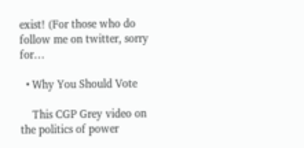exist! (For those who do follow me on twitter, sorry for…

  • Why You Should Vote

    This CGP Grey video on the politics of power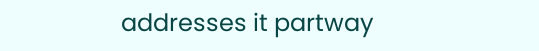addresses it partway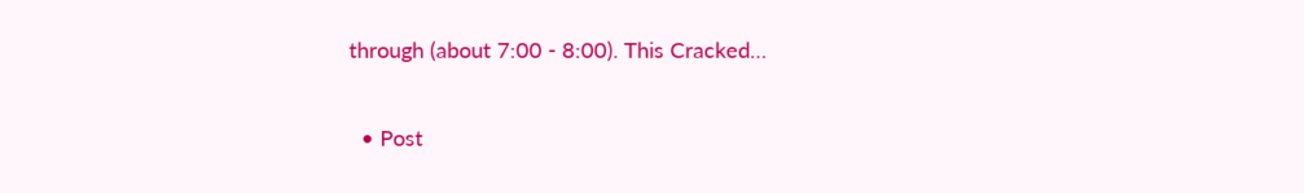through (about 7:00 - 8:00). This Cracked…

  • Post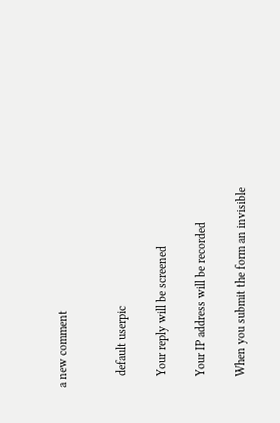a new comment


    default userpic

    Your reply will be screened

    Your IP address will be recorded

    When you submit the form an invisible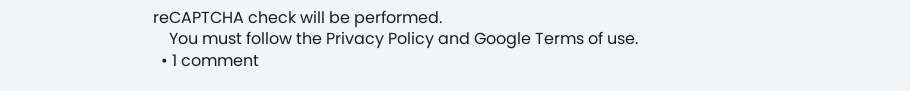reCAPTCHA check will be performed.
    You must follow the Privacy Policy and Google Terms of use.
  • 1 comment